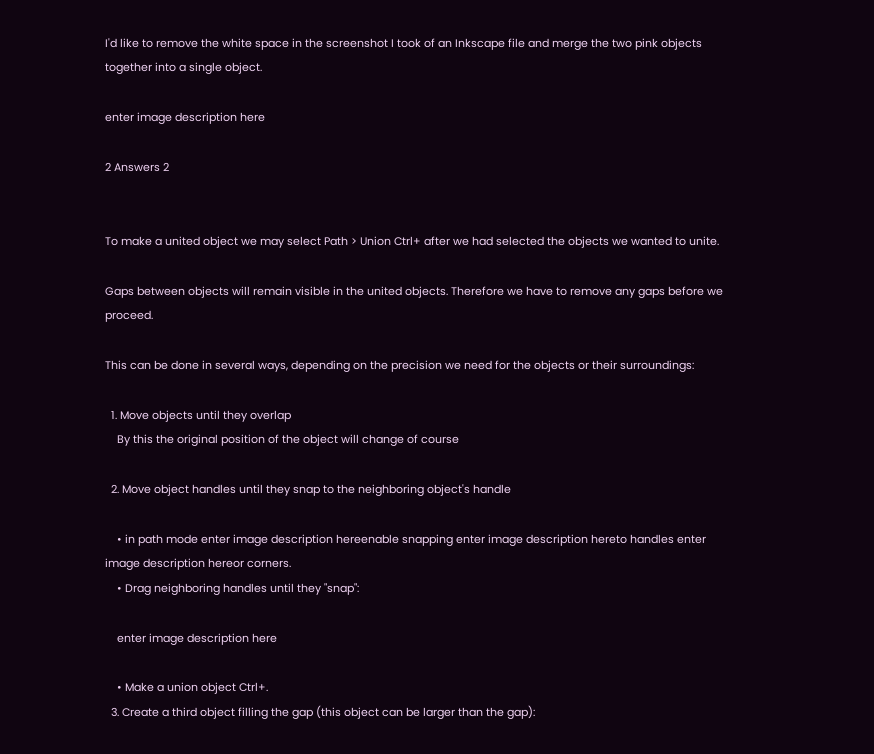I'd like to remove the white space in the screenshot I took of an Inkscape file and merge the two pink objects together into a single object.

enter image description here

2 Answers 2


To make a united object we may select Path > Union Ctrl+ after we had selected the objects we wanted to unite.

Gaps between objects will remain visible in the united objects. Therefore we have to remove any gaps before we proceed.

This can be done in several ways, depending on the precision we need for the objects or their surroundings:

  1. Move objects until they overlap
    By this the original position of the object will change of course

  2. Move object handles until they snap to the neighboring object's handle

    • in path mode enter image description hereenable snapping enter image description hereto handles enter image description hereor corners.
    • Drag neighboring handles until they "snap":

    enter image description here

    • Make a union object Ctrl+.
  3. Create a third object filling the gap (this object can be larger than the gap):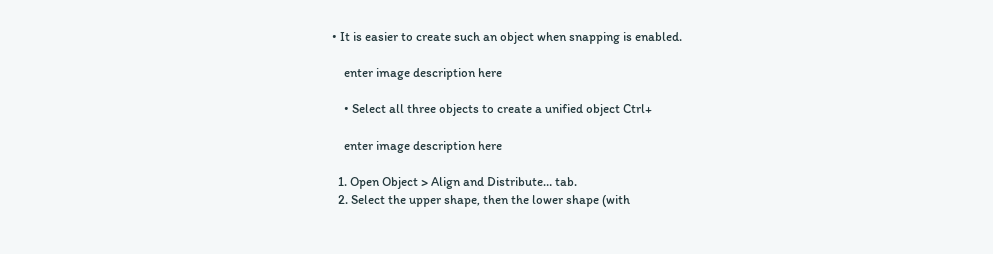• It is easier to create such an object when snapping is enabled.

    enter image description here

    • Select all three objects to create a unified object Ctrl+

    enter image description here

  1. Open Object > Align and Distribute… tab.
  2. Select the upper shape, then the lower shape (with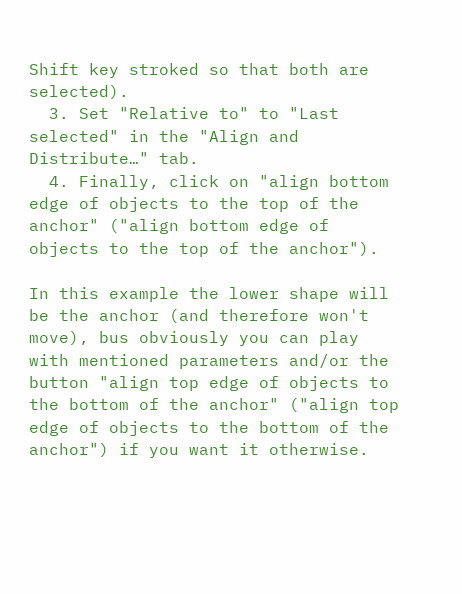Shift key stroked so that both are selected).
  3. Set "Relative to" to "Last selected" in the "Align and Distribute…" tab.
  4. Finally, click on "align bottom edge of objects to the top of the anchor" ("align bottom edge of objects to the top of the anchor").

In this example the lower shape will be the anchor (and therefore won't move), bus obviously you can play with mentioned parameters and/or the button "align top edge of objects to the bottom of the anchor" ("align top edge of objects to the bottom of the anchor") if you want it otherwise.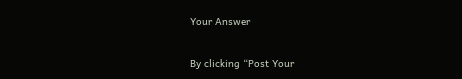Your Answer

By clicking “Post Your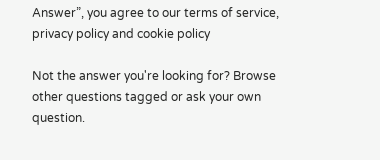Answer”, you agree to our terms of service, privacy policy and cookie policy

Not the answer you're looking for? Browse other questions tagged or ask your own question.